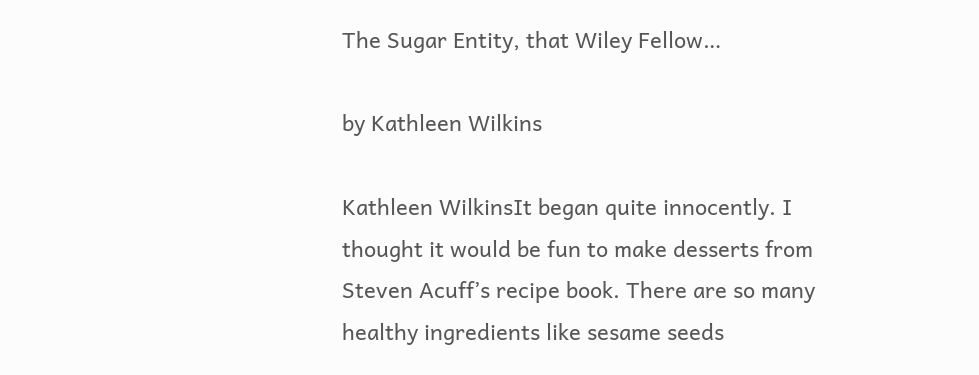The Sugar Entity, that Wiley Fellow…

by Kathleen Wilkins

Kathleen WilkinsIt began quite innocently. I thought it would be fun to make desserts from Steven Acuff’s recipe book. There are so many healthy ingredients like sesame seeds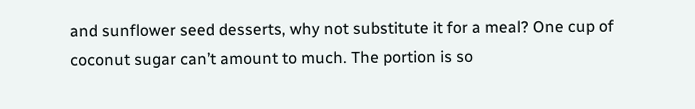and sunflower seed desserts, why not substitute it for a meal? One cup of coconut sugar can’t amount to much. The portion is so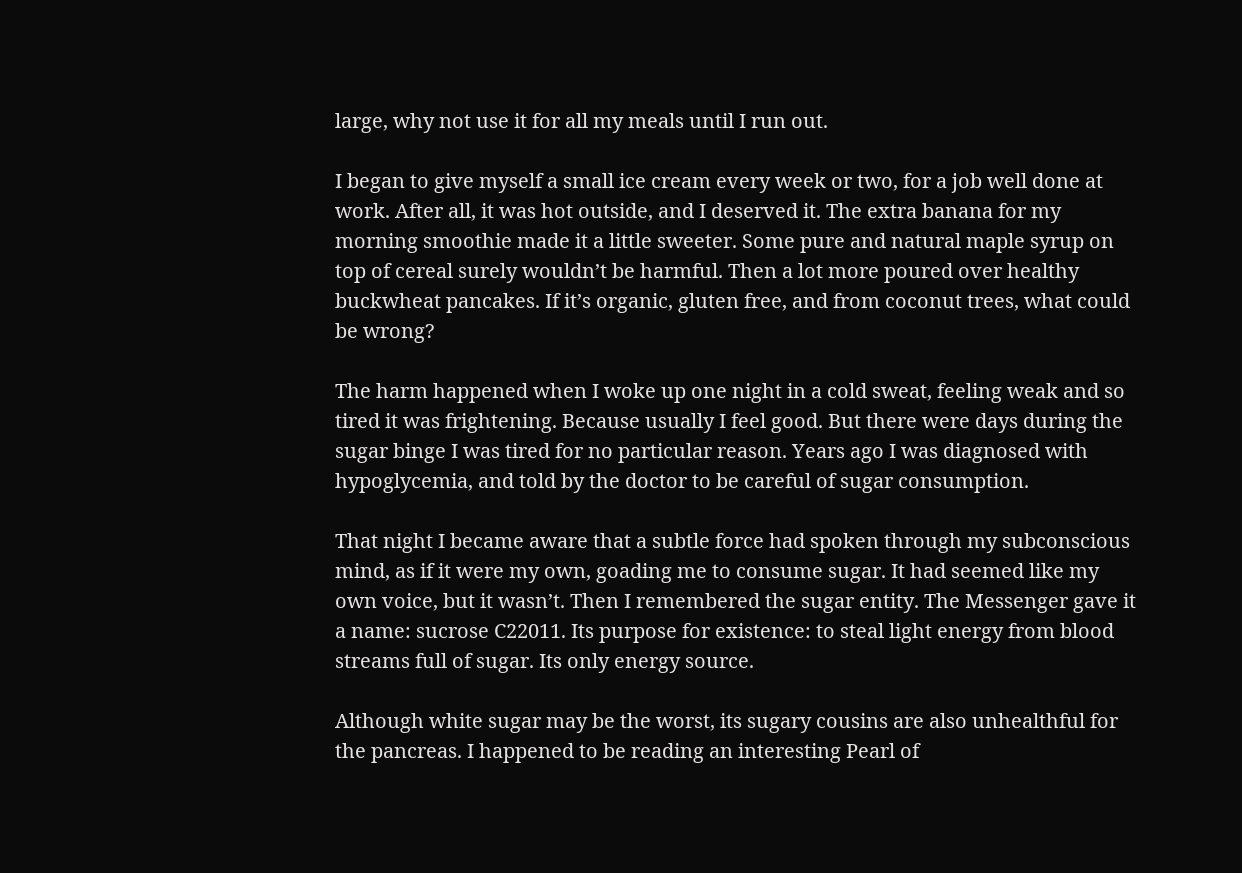large, why not use it for all my meals until I run out.

I began to give myself a small ice cream every week or two, for a job well done at work. After all, it was hot outside, and I deserved it. The extra banana for my morning smoothie made it a little sweeter. Some pure and natural maple syrup on top of cereal surely wouldn’t be harmful. Then a lot more poured over healthy buckwheat pancakes. If it’s organic, gluten free, and from coconut trees, what could be wrong?

The harm happened when I woke up one night in a cold sweat, feeling weak and so tired it was frightening. Because usually I feel good. But there were days during the sugar binge I was tired for no particular reason. Years ago I was diagnosed with hypoglycemia, and told by the doctor to be careful of sugar consumption.

That night I became aware that a subtle force had spoken through my subconscious mind, as if it were my own, goading me to consume sugar. It had seemed like my own voice, but it wasn’t. Then I remembered the sugar entity. The Messenger gave it a name: sucrose C22011. Its purpose for existence: to steal light energy from blood streams full of sugar. Its only energy source.

Although white sugar may be the worst, its sugary cousins are also unhealthful for the pancreas. I happened to be reading an interesting Pearl of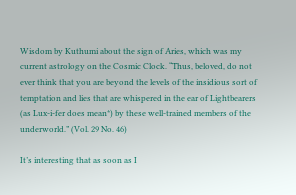Wisdom by Kuthumi about the sign of Aries, which was my current astrology on the Cosmic Clock. “Thus, beloved, do not ever think that you are beyond the levels of the insidious sort of temptation and lies that are whispered in the ear of Lightbearers (as Lux-i-fer does mean*) by these well-trained members of the underworld.” (Vol. 29 No. 46)

It’s interesting that as soon as I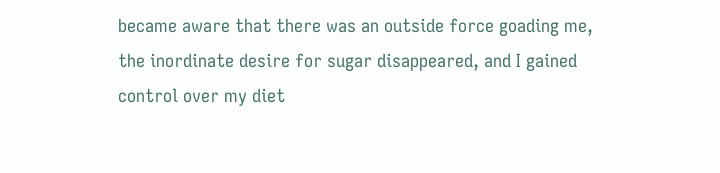became aware that there was an outside force goading me, the inordinate desire for sugar disappeared, and I gained control over my diet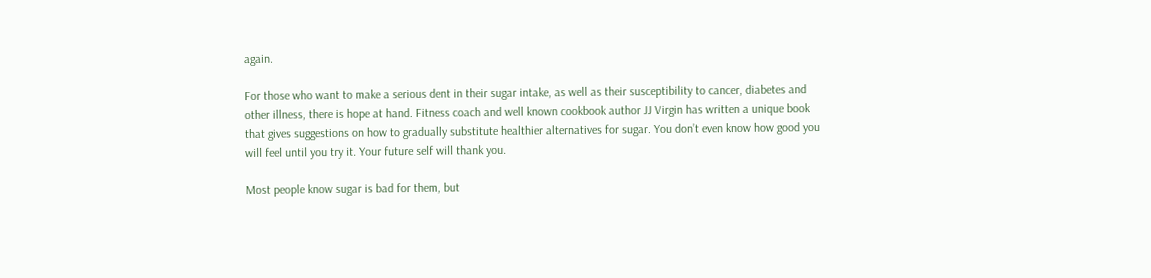again.

For those who want to make a serious dent in their sugar intake, as well as their susceptibility to cancer, diabetes and other illness, there is hope at hand. Fitness coach and well known cookbook author JJ Virgin has written a unique book that gives suggestions on how to gradually substitute healthier alternatives for sugar. You don’t even know how good you will feel until you try it. Your future self will thank you.

Most people know sugar is bad for them, but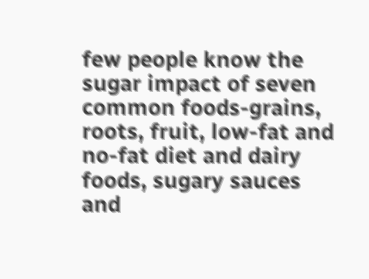few people know the sugar impact of seven common foods-grains, roots, fruit, low-fat and no-fat diet and dairy foods, sugary sauces and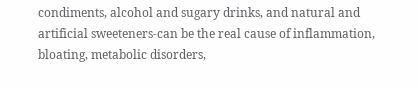condiments, alcohol and sugary drinks, and natural and artificial sweeteners-can be the real cause of inflammation, bloating, metabolic disorders,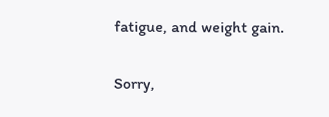fatigue, and weight gain.

Sorry,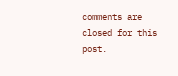comments are closed for this post.